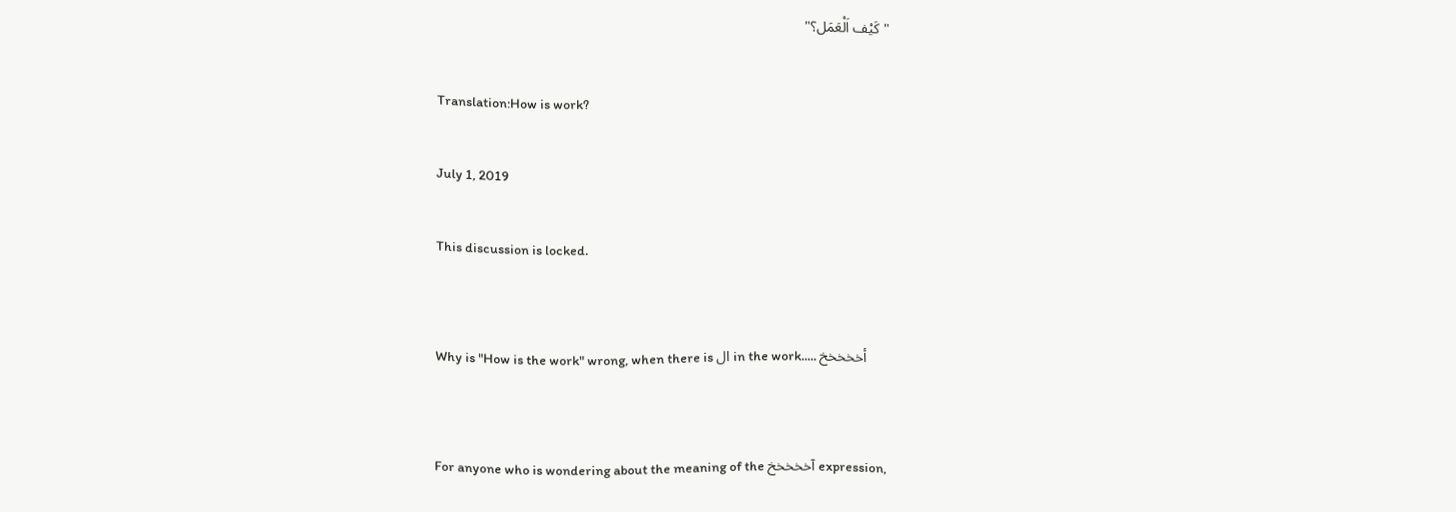"كَيْف اَلْعَمَل؟"

Translation:How is work?

July 1, 2019

This discussion is locked.


Why is "How is the work" wrong, when there is ال in the work..... أخخخخخ


For anyone who is wondering about the meaning of the آخخخخخ expression,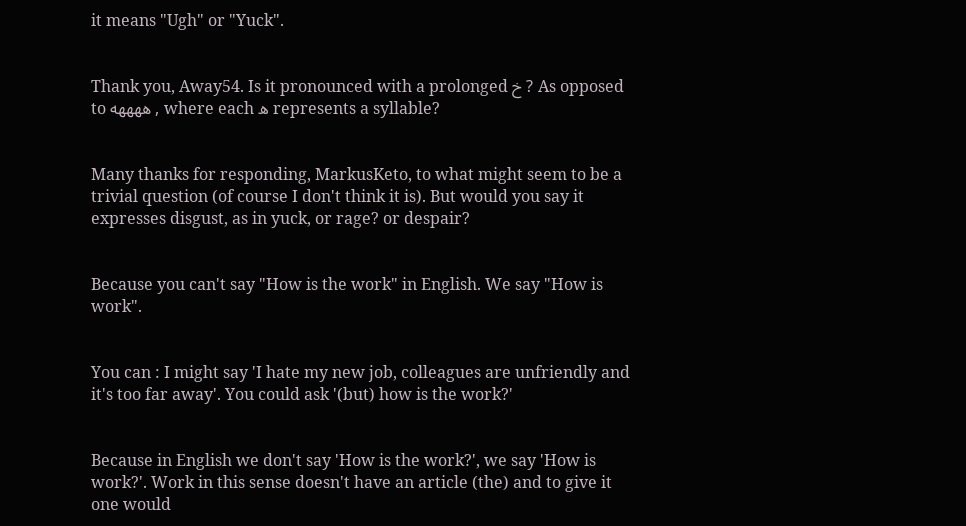it means "Ugh" or "Yuck".


Thank you, Away54. Is it pronounced with a prolonged خ ? As opposed to ههههه , where each ه represents a syllable?


Many thanks for responding, MarkusKeto, to what might seem to be a trivial question (of course I don't think it is). But would you say it expresses disgust, as in yuck, or rage? or despair?


Because you can't say "How is the work" in English. We say "How is work".


You can : I might say 'I hate my new job, colleagues are unfriendly and it's too far away'. You could ask '(but) how is the work?'


Because in English we don't say 'How is the work?', we say 'How is work?'. Work in this sense doesn't have an article (the) and to give it one would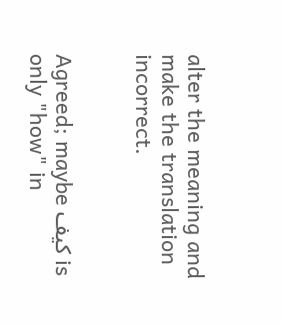alter the meaning and make the translation incorrect.


Agreed; maybe كيف is only "how" in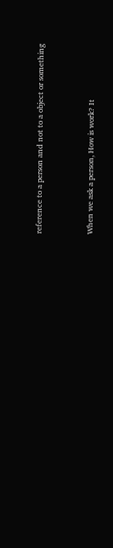reference to a person and not to a object or something


When we ask a person, How is work? It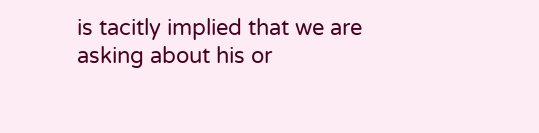is tacitly implied that we are asking about his or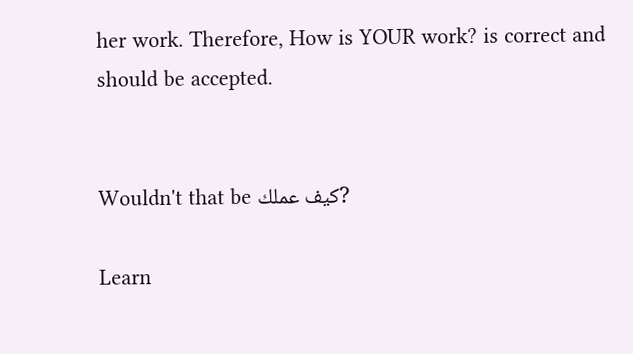her work. Therefore, How is YOUR work? is correct and should be accepted.


Wouldn't that be كيف عملك?

Learn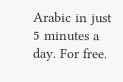Arabic in just 5 minutes a day. For free.